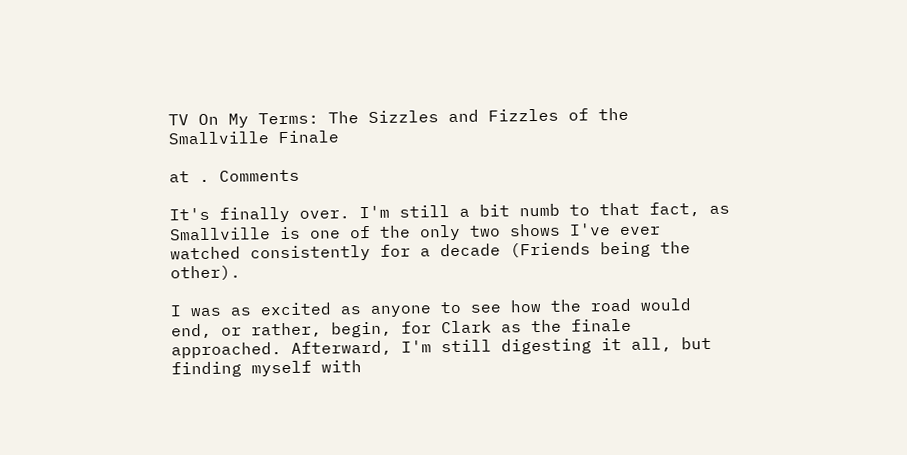TV On My Terms: The Sizzles and Fizzles of the Smallville Finale

at . Comments

It's finally over. I'm still a bit numb to that fact, as Smallville is one of the only two shows I've ever watched consistently for a decade (Friends being the other).

I was as excited as anyone to see how the road would end, or rather, begin, for Clark as the finale approached. Afterward, I'm still digesting it all, but finding myself with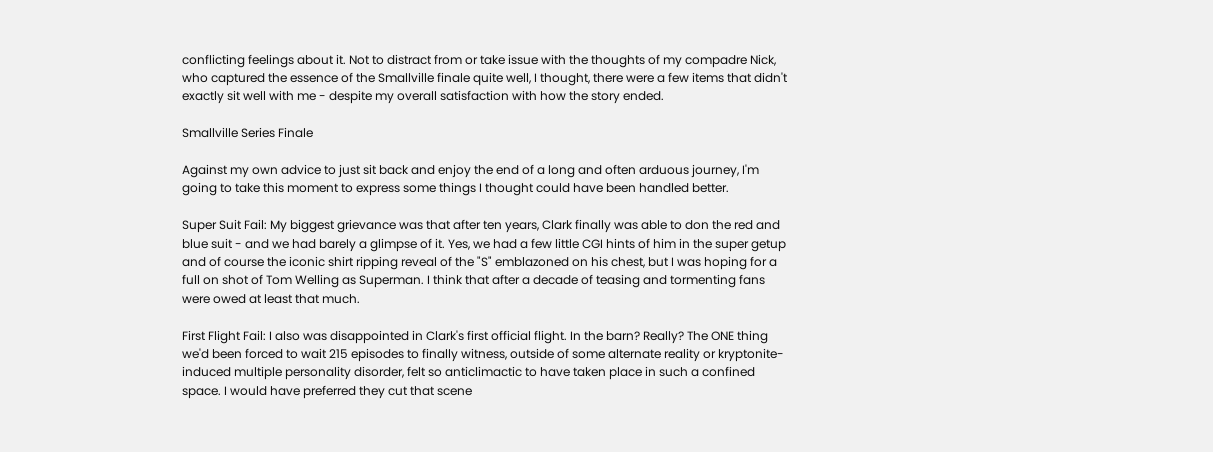conflicting feelings about it. Not to distract from or take issue with the thoughts of my compadre Nick, who captured the essence of the Smallville finale quite well, I thought, there were a few items that didn't exactly sit well with me - despite my overall satisfaction with how the story ended.

Smallville Series Finale

Against my own advice to just sit back and enjoy the end of a long and often arduous journey, I'm going to take this moment to express some things I thought could have been handled better.

Super Suit Fail: My biggest grievance was that after ten years, Clark finally was able to don the red and blue suit - and we had barely a glimpse of it. Yes, we had a few little CGI hints of him in the super getup and of course the iconic shirt ripping reveal of the "S" emblazoned on his chest, but I was hoping for a full on shot of Tom Welling as Superman. I think that after a decade of teasing and tormenting fans were owed at least that much.

First Flight Fail: I also was disappointed in Clark's first official flight. In the barn? Really? The ONE thing we'd been forced to wait 215 episodes to finally witness, outside of some alternate reality or kryptonite-induced multiple personality disorder, felt so anticlimactic to have taken place in such a confined space. I would have preferred they cut that scene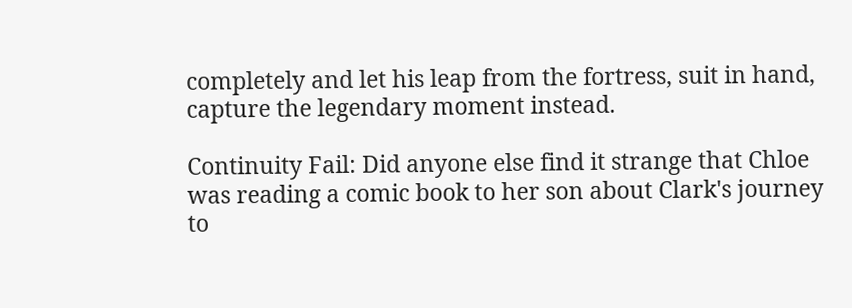completely and let his leap from the fortress, suit in hand, capture the legendary moment instead.

Continuity Fail: Did anyone else find it strange that Chloe was reading a comic book to her son about Clark's journey to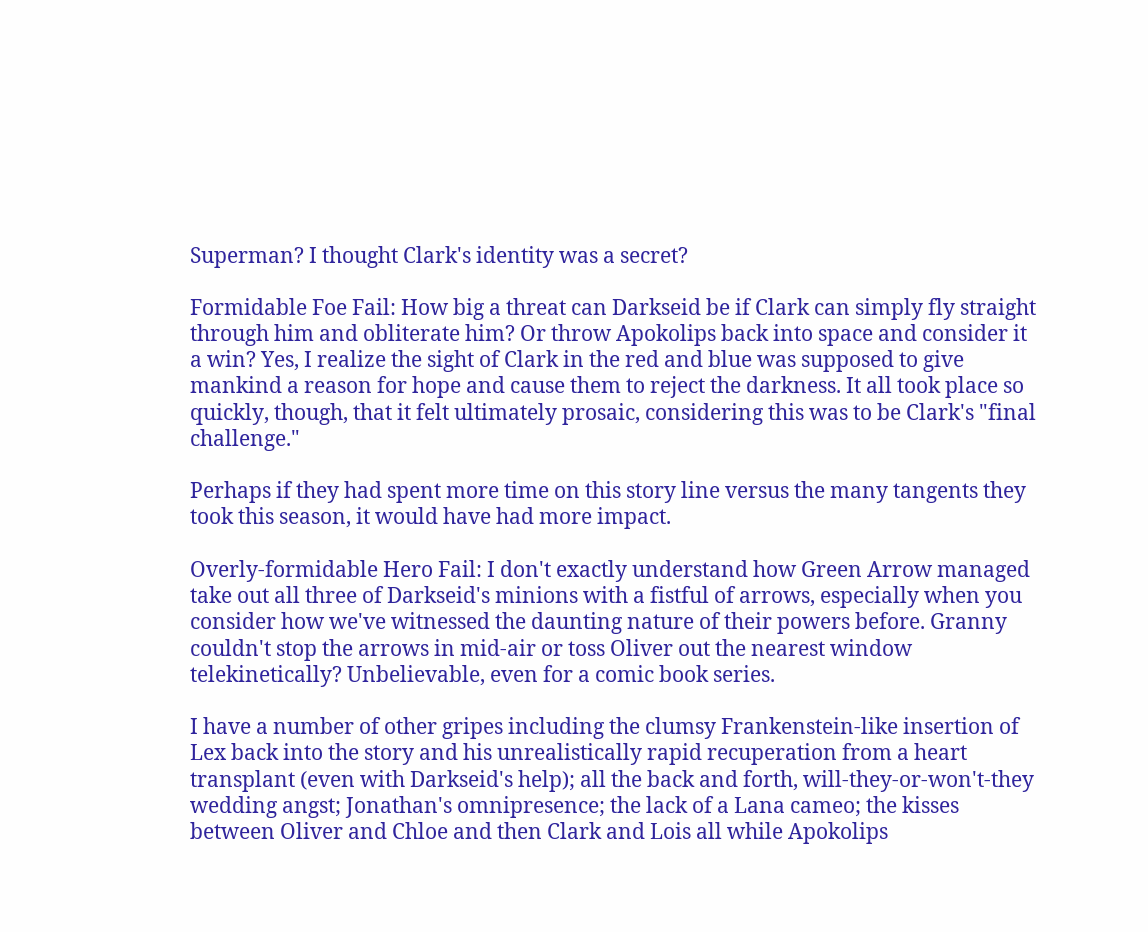Superman? I thought Clark's identity was a secret?

Formidable Foe Fail: How big a threat can Darkseid be if Clark can simply fly straight through him and obliterate him? Or throw Apokolips back into space and consider it a win? Yes, I realize the sight of Clark in the red and blue was supposed to give mankind a reason for hope and cause them to reject the darkness. It all took place so quickly, though, that it felt ultimately prosaic, considering this was to be Clark's "final challenge."

Perhaps if they had spent more time on this story line versus the many tangents they took this season, it would have had more impact.

Overly-formidable Hero Fail: I don't exactly understand how Green Arrow managed take out all three of Darkseid's minions with a fistful of arrows, especially when you consider how we've witnessed the daunting nature of their powers before. Granny couldn't stop the arrows in mid-air or toss Oliver out the nearest window telekinetically? Unbelievable, even for a comic book series.

I have a number of other gripes including the clumsy Frankenstein-like insertion of Lex back into the story and his unrealistically rapid recuperation from a heart transplant (even with Darkseid's help); all the back and forth, will-they-or-won't-they wedding angst; Jonathan's omnipresence; the lack of a Lana cameo; the kisses between Oliver and Chloe and then Clark and Lois all while Apokolips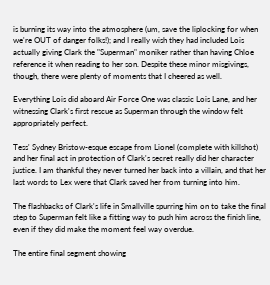is burning its way into the atmosphere (um, save the liplocking for when we're OUT of danger folks!); and I really wish they had included Lois actually giving Clark the "Superman" moniker rather than having Chloe reference it when reading to her son. Despite these minor misgivings, though, there were plenty of moments that I cheered as well.

Everything Lois did aboard Air Force One was classic Lois Lane, and her witnessing Clark's first rescue as Superman through the window felt appropriately perfect.

Tess' Sydney Bristow-esque escape from Lionel (complete with killshot) and her final act in protection of Clark's secret really did her character justice. I am thankful they never turned her back into a villain, and that her last words to Lex were that Clark saved her from turning into him.

The flashbacks of Clark's life in Smallville spurring him on to take the final step to Superman felt like a fitting way to push him across the finish line, even if they did make the moment feel way overdue.

The entire final segment showing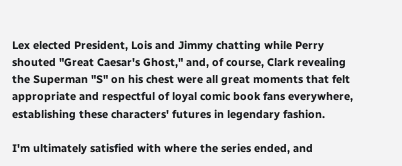Lex elected President, Lois and Jimmy chatting while Perry shouted "Great Caesar's Ghost," and, of course, Clark revealing the Superman "S" on his chest were all great moments that felt appropriate and respectful of loyal comic book fans everywhere, establishing these characters' futures in legendary fashion.

I'm ultimately satisfied with where the series ended, and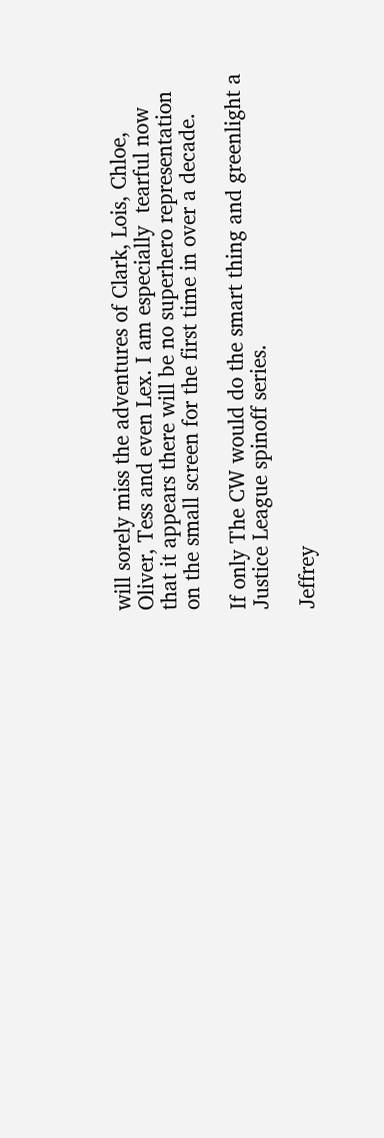will sorely miss the adventures of Clark, Lois, Chloe, Oliver, Tess and even Lex. I am especially  tearful now that it appears there will be no superhero representation on the small screen for the first time in over a decade.

If only The CW would do the smart thing and greenlight a Justice League spinoff series.

Jeffrey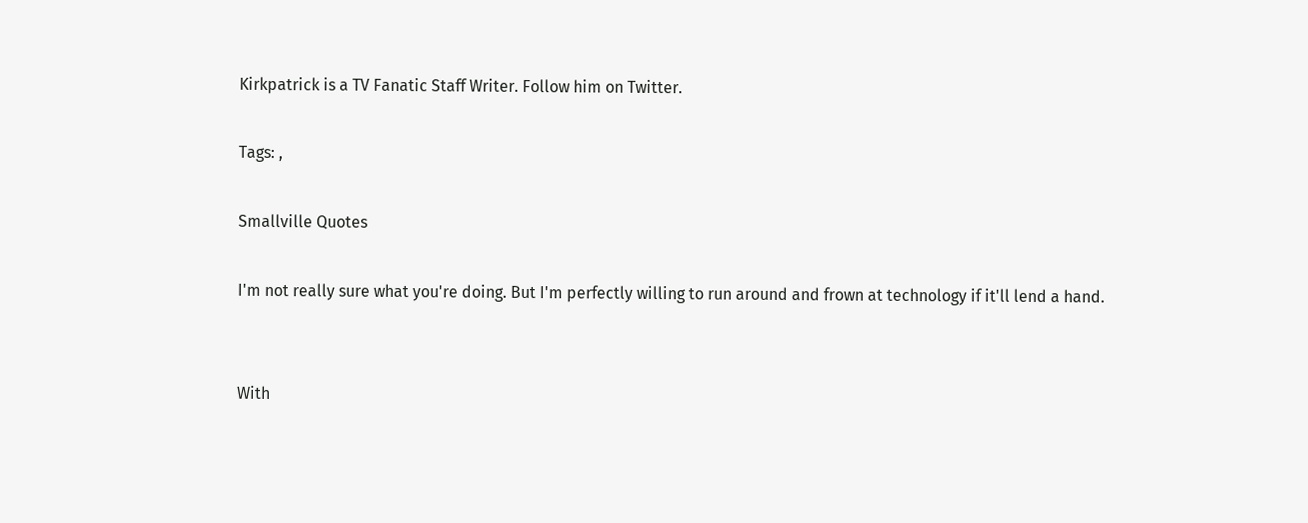Kirkpatrick is a TV Fanatic Staff Writer. Follow him on Twitter.

Tags: ,

Smallville Quotes

I'm not really sure what you're doing. But I'm perfectly willing to run around and frown at technology if it'll lend a hand.


With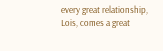every great relationship, Lois, comes a great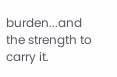burden...and the strength to carry it.